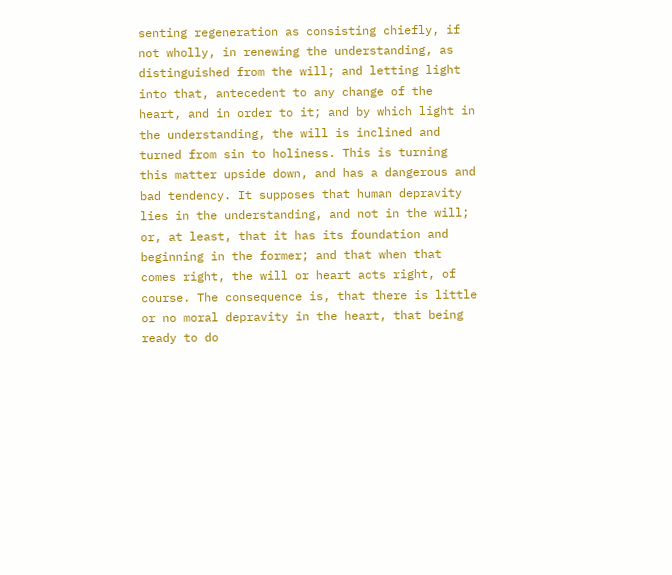senting regeneration as consisting chiefly, if not wholly, in renewing the understanding, as distinguished from the will; and letting light into that, antecedent to any change of the heart, and in order to it; and by which light in the understanding, the will is inclined and turned from sin to holiness. This is turning this matter upside down, and has a dangerous and bad tendency. It supposes that human depravity lies in the understanding, and not in the will; or, at least, that it has its foundation and beginning in the former; and that when that comes right, the will or heart acts right, of course. The consequence is, that there is little or no moral depravity in the heart, that being ready to do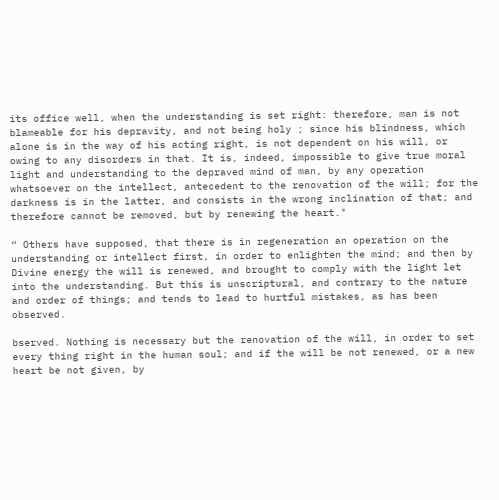its office well, when the understanding is set right: therefore, man is not blameable for his depravity, and not being holy ; since his blindness, which alone is in the way of his acting right, is not dependent on his will, or owing to any disorders in that. It is, indeed, impossible to give true moral light and understanding to the depraved mind of man, by any operation whatsoever on the intellect, antecedent to the renovation of the will; for the darkness is in the latter, and consists in the wrong inclination of that; and therefore cannot be removed, but by renewing the heart."

“ Others have supposed, that there is in regeneration an operation on the understanding or intellect first, in order to enlighten the mind; and then by Divine energy the will is renewed, and brought to comply with the light let into the understanding. But this is unscriptural, and contrary to the nature and order of things; and tends to lead to hurtful mistakes, as has been observed.

bserved. Nothing is necessary but the renovation of the will, in order to set every thing right in the human soul; and if the will be not renewed, or a new heart be not given, by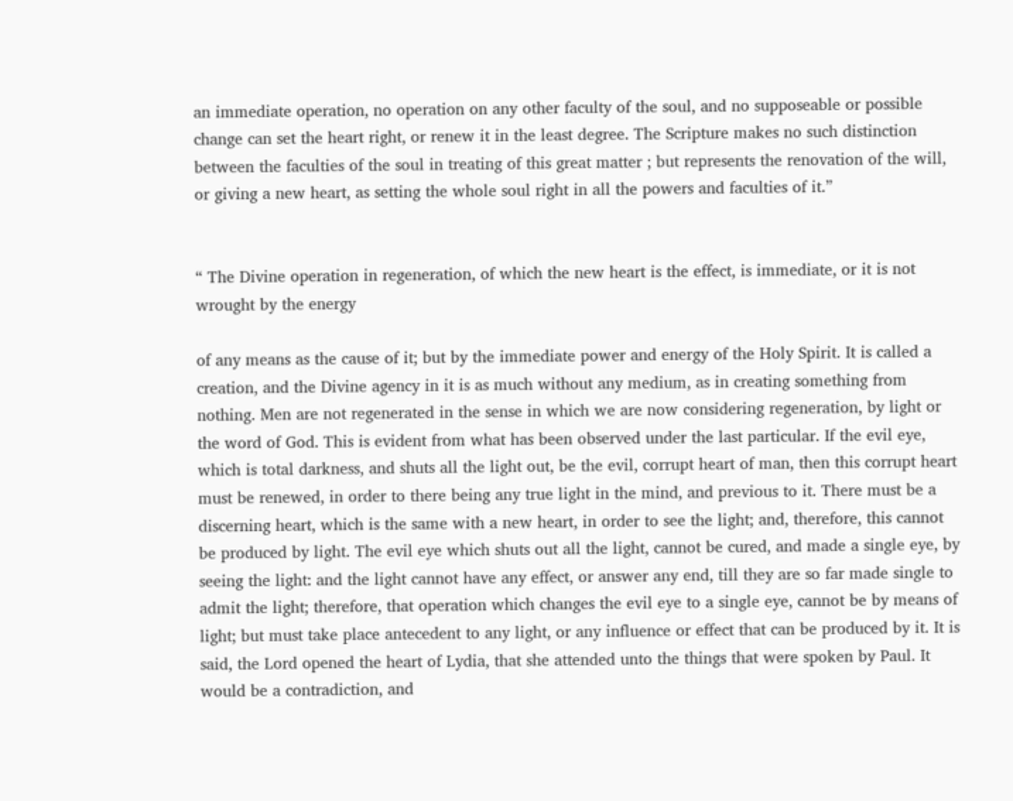an immediate operation, no operation on any other faculty of the soul, and no supposeable or possible change can set the heart right, or renew it in the least degree. The Scripture makes no such distinction between the faculties of the soul in treating of this great matter ; but represents the renovation of the will, or giving a new heart, as setting the whole soul right in all the powers and faculties of it.”


“ The Divine operation in regeneration, of which the new heart is the effect, is immediate, or it is not wrought by the energy

of any means as the cause of it; but by the immediate power and energy of the Holy Spirit. It is called a creation, and the Divine agency in it is as much without any medium, as in creating something from nothing. Men are not regenerated in the sense in which we are now considering regeneration, by light or the word of God. This is evident from what has been observed under the last particular. If the evil eye, which is total darkness, and shuts all the light out, be the evil, corrupt heart of man, then this corrupt heart must be renewed, in order to there being any true light in the mind, and previous to it. There must be a discerning heart, which is the same with a new heart, in order to see the light; and, therefore, this cannot be produced by light. The evil eye which shuts out all the light, cannot be cured, and made a single eye, by seeing the light: and the light cannot have any effect, or answer any end, till they are so far made single to admit the light; therefore, that operation which changes the evil eye to a single eye, cannot be by means of light; but must take place antecedent to any light, or any influence or effect that can be produced by it. It is said, the Lord opened the heart of Lydia, that she attended unto the things that were spoken by Paul. It would be a contradiction, and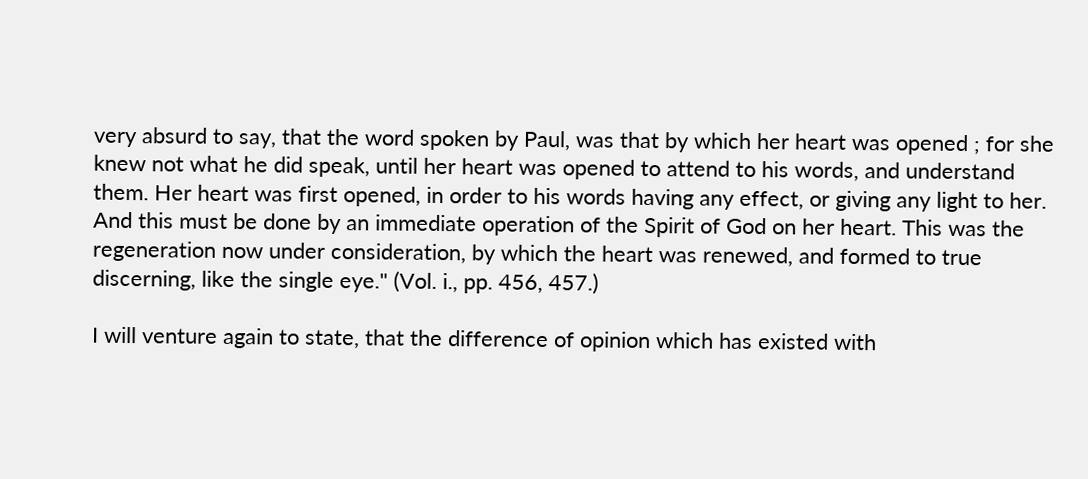very absurd to say, that the word spoken by Paul, was that by which her heart was opened ; for she knew not what he did speak, until her heart was opened to attend to his words, and understand them. Her heart was first opened, in order to his words having any effect, or giving any light to her. And this must be done by an immediate operation of the Spirit of God on her heart. This was the regeneration now under consideration, by which the heart was renewed, and formed to true discerning, like the single eye." (Vol. i., pp. 456, 457.)

I will venture again to state, that the difference of opinion which has existed with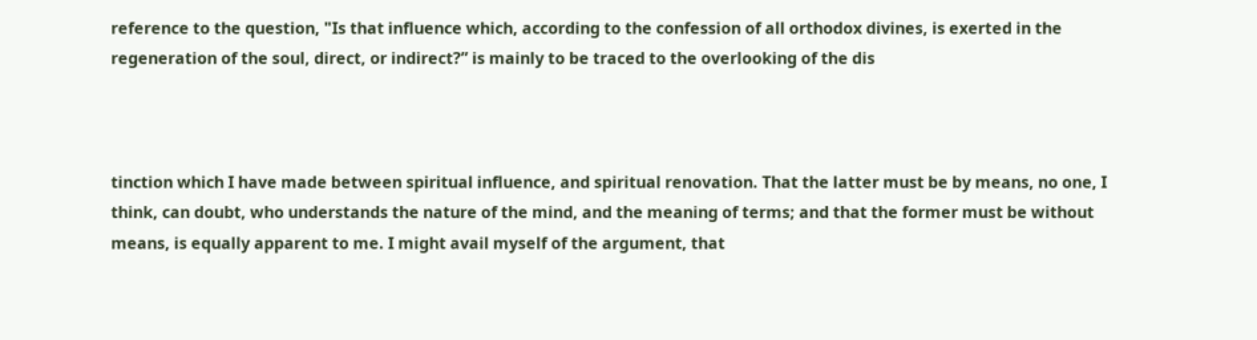reference to the question, "Is that influence which, according to the confession of all orthodox divines, is exerted in the regeneration of the soul, direct, or indirect?” is mainly to be traced to the overlooking of the dis



tinction which I have made between spiritual influence, and spiritual renovation. That the latter must be by means, no one, I think, can doubt, who understands the nature of the mind, and the meaning of terms; and that the former must be without means, is equally apparent to me. I might avail myself of the argument, that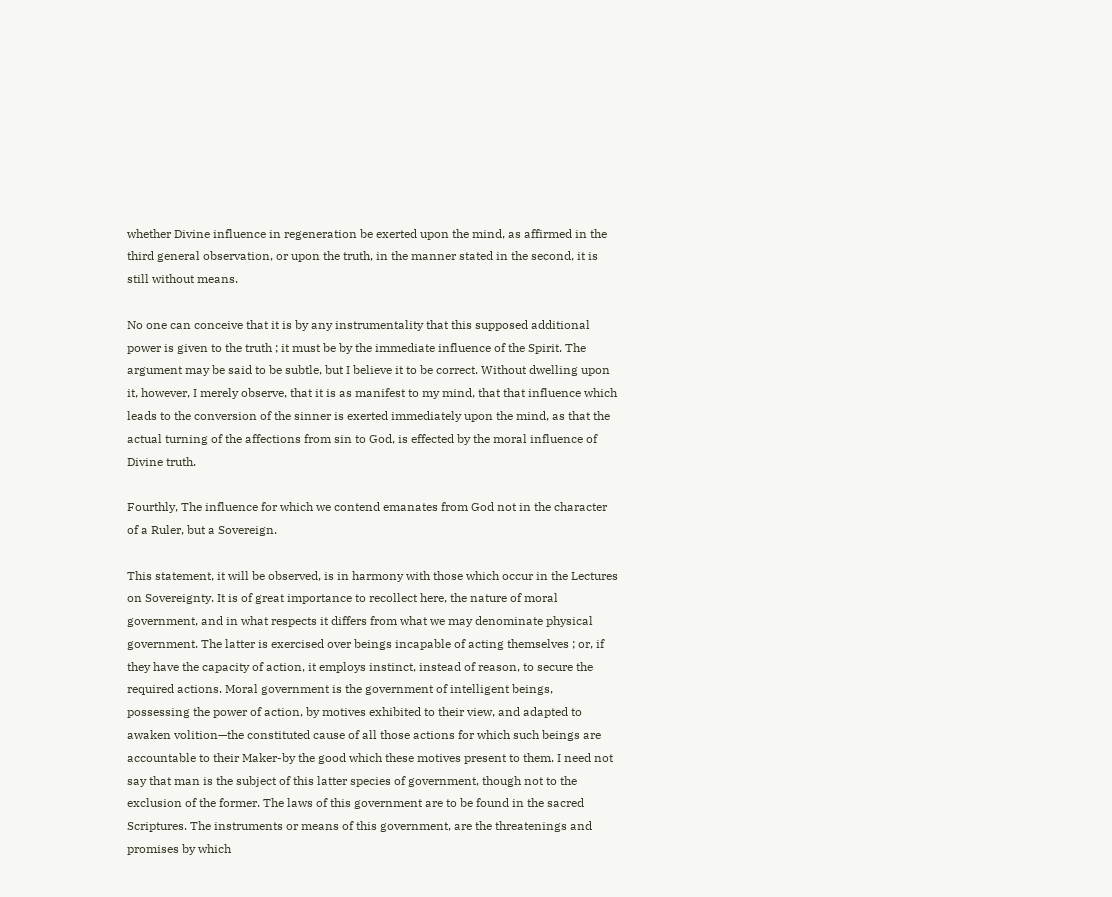whether Divine influence in regeneration be exerted upon the mind, as affirmed in the third general observation, or upon the truth, in the manner stated in the second, it is still without means.

No one can conceive that it is by any instrumentality that this supposed additional power is given to the truth ; it must be by the immediate influence of the Spirit. The argument may be said to be subtle, but I believe it to be correct. Without dwelling upon it, however, I merely observe, that it is as manifest to my mind, that that influence which leads to the conversion of the sinner is exerted immediately upon the mind, as that the actual turning of the affections from sin to God, is effected by the moral influence of Divine truth.

Fourthly, The influence for which we contend emanates from God not in the character of a Ruler, but a Sovereign.

This statement, it will be observed, is in harmony with those which occur in the Lectures on Sovereignty. It is of great importance to recollect here, the nature of moral government, and in what respects it differs from what we may denominate physical government. The latter is exercised over beings incapable of acting themselves ; or, if they have the capacity of action, it employs instinct, instead of reason, to secure the required actions. Moral government is the government of intelligent beings, possessing the power of action, by motives exhibited to their view, and adapted to awaken volition—the constituted cause of all those actions for which such beings are accountable to their Maker-by the good which these motives present to them. I need not say that man is the subject of this latter species of government, though not to the exclusion of the former. The laws of this government are to be found in the sacred Scriptures. The instruments or means of this government, are the threatenings and promises by which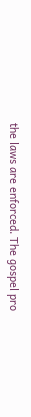the laws are enforced. The gospel pro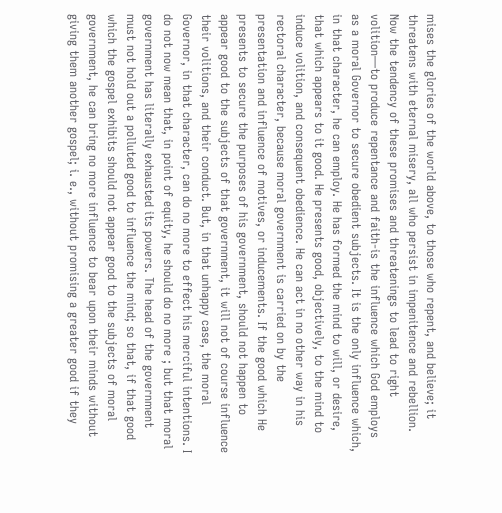mises the glories of the world above, to those who repent, and believe; it threatens with eternal misery, all who persist in impenitence and rebellion. Now the tendency of these promises and threatenings to lead to right volition—to produce repentance and faith-is the influence which God employs as a moral Governor to secure obedient subjects. It is the only influence which, in that character, he can employ. He has formed the mind to will, or desire, that which appears to it good. He presents good, objectively, to the mind to induce volition, and consequent obedience. He can act in no other way in his rectoral character, because moral government is carried on by the presentation and influence of motives, or inducements. If the good which He presents to secure the purposes of his government, should not happen to appear good to the subjects of that government, it will not of course influence their volitions, and their conduct. But, in that unhappy case, the moral Governor, in that character, can do no more to effect his merciful intentions. I do not now mean that, in point of equity, he should do no more ; but that moral government has literally exhausted its powers. The head of the government must not hold out a polluted good to influence the mind; so that, if that good which the gospel exhibits should not appear good to the subjects of moral government, he can bring no more influence to bear upon their minds without giving them another gospel; i. e., without promising a greater good if they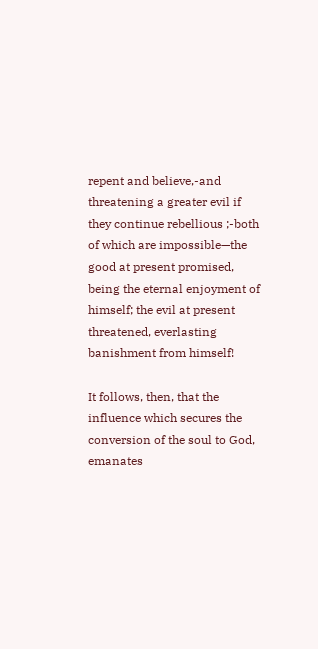repent and believe,-and threatening a greater evil if they continue rebellious ;-both of which are impossible—the good at present promised, being the eternal enjoyment of himself; the evil at present threatened, everlasting banishment from himself!

It follows, then, that the influence which secures the conversion of the soul to God, emanates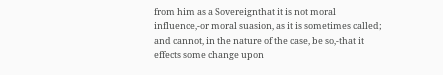from him as a Sovereignthat it is not moral influence,-or moral suasion, as it is sometimes called; and cannot, in the nature of the case, be so,-that it effects some change upon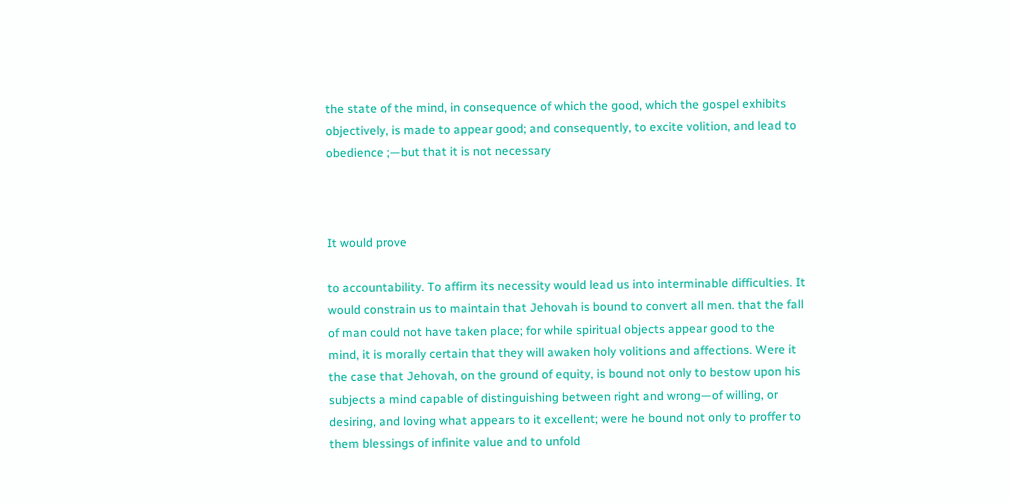the state of the mind, in consequence of which the good, which the gospel exhibits objectively, is made to appear good; and consequently, to excite volition, and lead to obedience ;—but that it is not necessary



It would prove

to accountability. To affirm its necessity would lead us into interminable difficulties. It would constrain us to maintain that Jehovah is bound to convert all men. that the fall of man could not have taken place; for while spiritual objects appear good to the mind, it is morally certain that they will awaken holy volitions and affections. Were it the case that Jehovah, on the ground of equity, is bound not only to bestow upon his subjects a mind capable of distinguishing between right and wrong—of willing, or desiring, and loving what appears to it excellent; were he bound not only to proffer to them blessings of infinite value and to unfold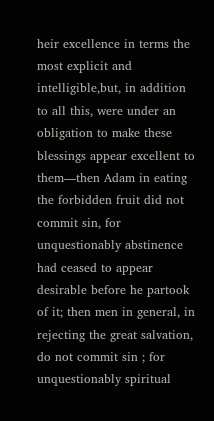heir excellence in terms the most explicit and intelligible,but, in addition to all this, were under an obligation to make these blessings appear excellent to them—then Adam in eating the forbidden fruit did not commit sin, for unquestionably abstinence had ceased to appear desirable before he partook of it; then men in general, in rejecting the great salvation, do not commit sin ; for unquestionably spiritual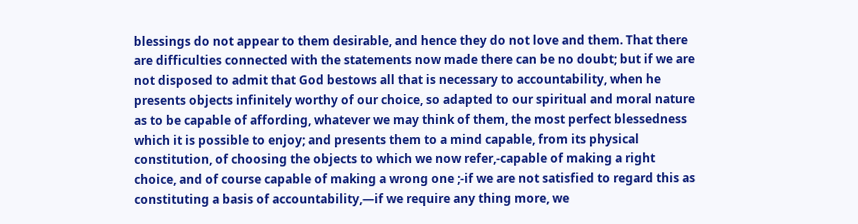blessings do not appear to them desirable, and hence they do not love and them. That there are difficulties connected with the statements now made there can be no doubt; but if we are not disposed to admit that God bestows all that is necessary to accountability, when he presents objects infinitely worthy of our choice, so adapted to our spiritual and moral nature as to be capable of affording, whatever we may think of them, the most perfect blessedness which it is possible to enjoy; and presents them to a mind capable, from its physical constitution, of choosing the objects to which we now refer,-capable of making a right choice, and of course capable of making a wrong one ;-if we are not satisfied to regard this as constituting a basis of accountability,—if we require any thing more, we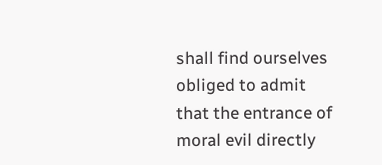shall find ourselves obliged to admit that the entrance of moral evil directly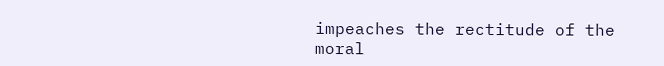impeaches the rectitude of the moral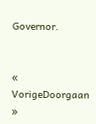Governor.


« VorigeDoorgaan »